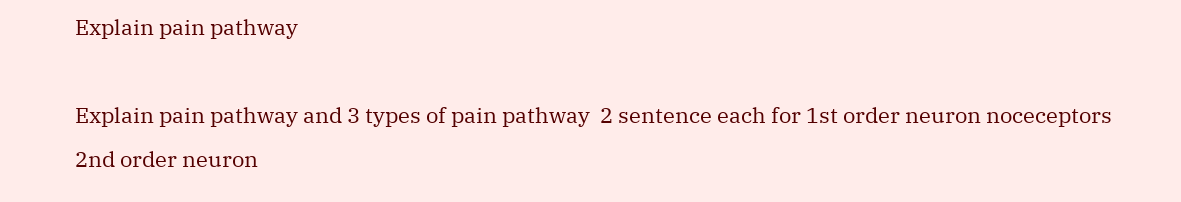Explain pain pathway

Explain pain pathway and 3 types of pain pathway  2 sentence each for 1st order neuron noceceptors  2nd order neuron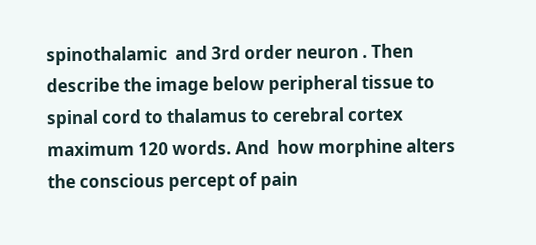spinothalamic  and 3rd order neuron . Then describe the image below peripheral tissue to spinal cord to thalamus to cerebral cortex maximum 120 words. And  how morphine alters the conscious percept of pain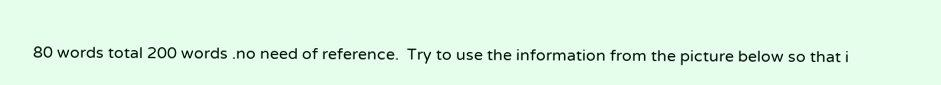80 words total 200 words .no need of reference.  Try to use the information from the picture below so that i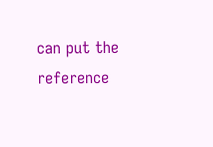can put the reference